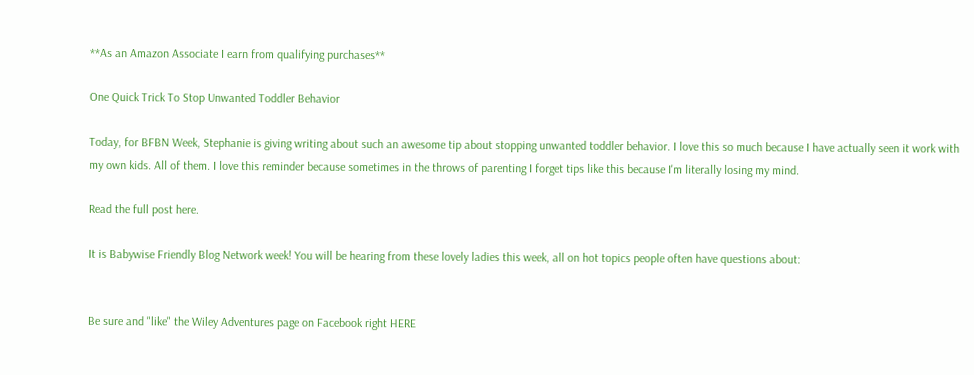**As an Amazon Associate I earn from qualifying purchases**

One Quick Trick To Stop Unwanted Toddler Behavior

Today, for BFBN Week, Stephanie is giving writing about such an awesome tip about stopping unwanted toddler behavior. I love this so much because I have actually seen it work with my own kids. All of them. I love this reminder because sometimes in the throws of parenting I forget tips like this because I'm literally losing my mind.

Read the full post here.

It is Babywise Friendly Blog Network week! You will be hearing from these lovely ladies this week, all on hot topics people often have questions about:


Be sure and "like" the Wiley Adventures page on Facebook right HERE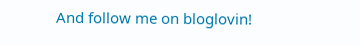And follow me on bloglovin!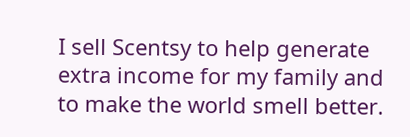I sell Scentsy to help generate extra income for my family and to make the world smell better.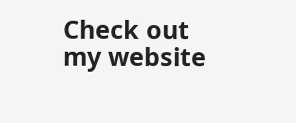Check out my website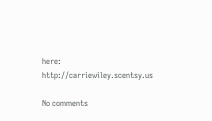here: http://carriewiley.scentsy.us

No comments